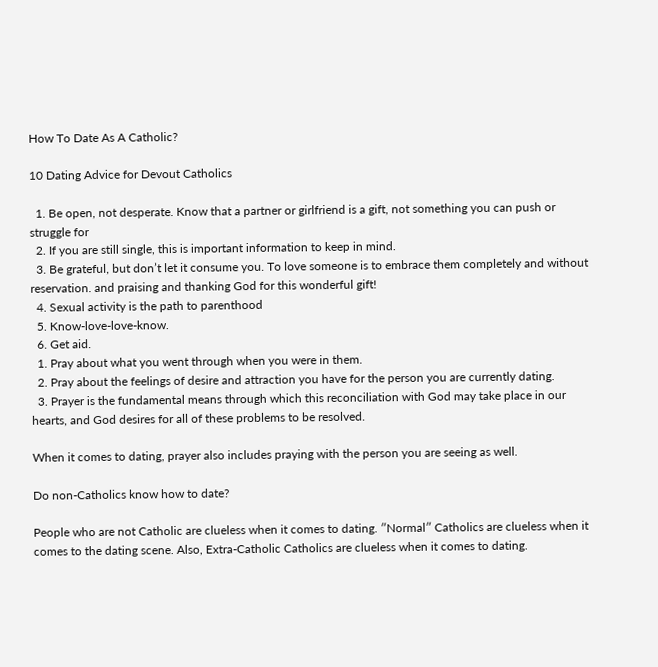How To Date As A Catholic?

10 Dating Advice for Devout Catholics

  1. Be open, not desperate. Know that a partner or girlfriend is a gift, not something you can push or struggle for
  2. If you are still single, this is important information to keep in mind.
  3. Be grateful, but don’t let it consume you. To love someone is to embrace them completely and without reservation. and praising and thanking God for this wonderful gift!
  4. Sexual activity is the path to parenthood
  5. Know-love-love-know.
  6. Get aid.
  1. Pray about what you went through when you were in them.
  2. Pray about the feelings of desire and attraction you have for the person you are currently dating.
  3. Prayer is the fundamental means through which this reconciliation with God may take place in our hearts, and God desires for all of these problems to be resolved.

When it comes to dating, prayer also includes praying with the person you are seeing as well.

Do non-Catholics know how to date?

People who are not Catholic are clueless when it comes to dating. ″Normal″ Catholics are clueless when it comes to the dating scene. Also, Extra-Catholic Catholics are clueless when it comes to dating.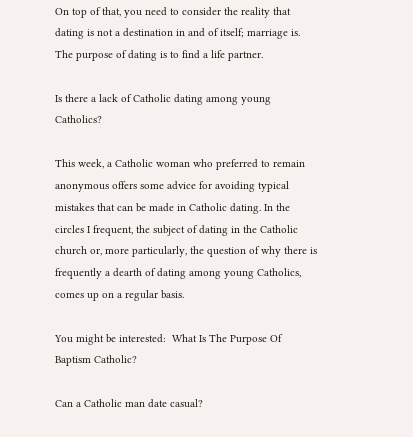On top of that, you need to consider the reality that dating is not a destination in and of itself; marriage is. The purpose of dating is to find a life partner.

Is there a lack of Catholic dating among young Catholics?

This week, a Catholic woman who preferred to remain anonymous offers some advice for avoiding typical mistakes that can be made in Catholic dating. In the circles I frequent, the subject of dating in the Catholic church or, more particularly, the question of why there is frequently a dearth of dating among young Catholics, comes up on a regular basis.

You might be interested:  What Is The Purpose Of Baptism Catholic?

Can a Catholic man date casual?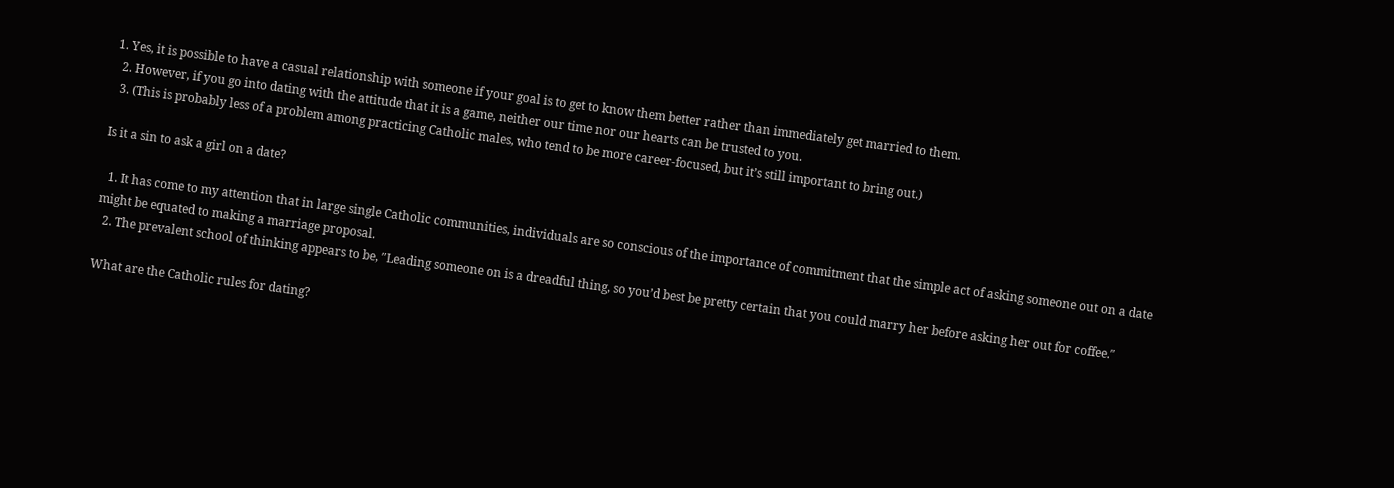1. Yes, it is possible to have a casual relationship with someone if your goal is to get to know them better rather than immediately get married to them.
  2. However, if you go into dating with the attitude that it is a game, neither our time nor our hearts can be trusted to you.
  3. (This is probably less of a problem among practicing Catholic males, who tend to be more career-focused, but it’s still important to bring out.)

Is it a sin to ask a girl on a date?

  1. It has come to my attention that in large single Catholic communities, individuals are so conscious of the importance of commitment that the simple act of asking someone out on a date might be equated to making a marriage proposal.
  2. The prevalent school of thinking appears to be, ″Leading someone on is a dreadful thing, so you’d best be pretty certain that you could marry her before asking her out for coffee.″

What are the Catholic rules for dating?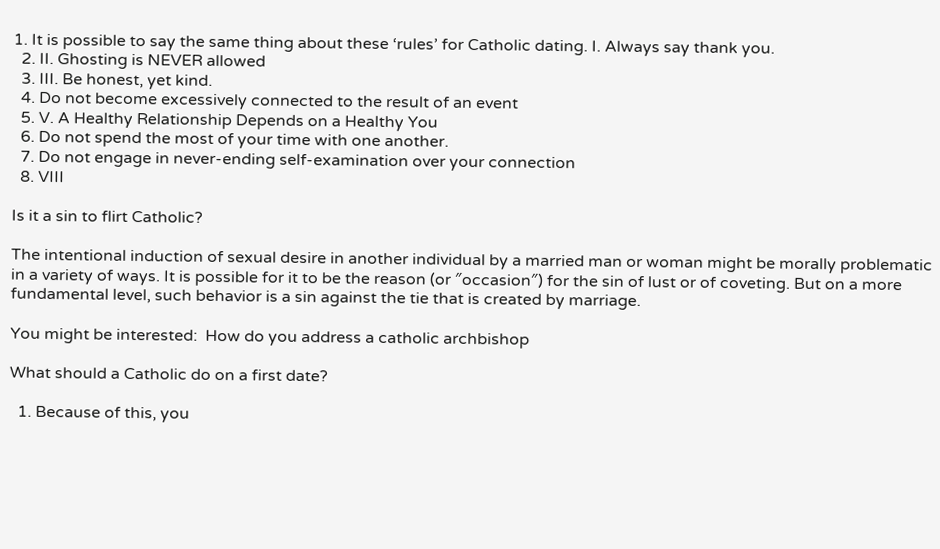1. It is possible to say the same thing about these ‘rules’ for Catholic dating. I. Always say thank you.
  2. II. Ghosting is NEVER allowed
  3. III. Be honest, yet kind.
  4. Do not become excessively connected to the result of an event
  5. V. A Healthy Relationship Depends on a Healthy You
  6. Do not spend the most of your time with one another.
  7. Do not engage in never-ending self-examination over your connection
  8. VIII

Is it a sin to flirt Catholic?

The intentional induction of sexual desire in another individual by a married man or woman might be morally problematic in a variety of ways. It is possible for it to be the reason (or ″occasion″) for the sin of lust or of coveting. But on a more fundamental level, such behavior is a sin against the tie that is created by marriage.

You might be interested:  How do you address a catholic archbishop

What should a Catholic do on a first date?

  1. Because of this, you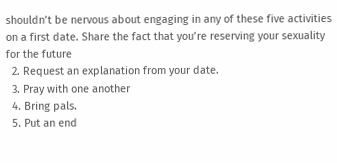shouldn’t be nervous about engaging in any of these five activities on a first date. Share the fact that you’re reserving your sexuality for the future
  2. Request an explanation from your date.
  3. Pray with one another
  4. Bring pals.
  5. Put an end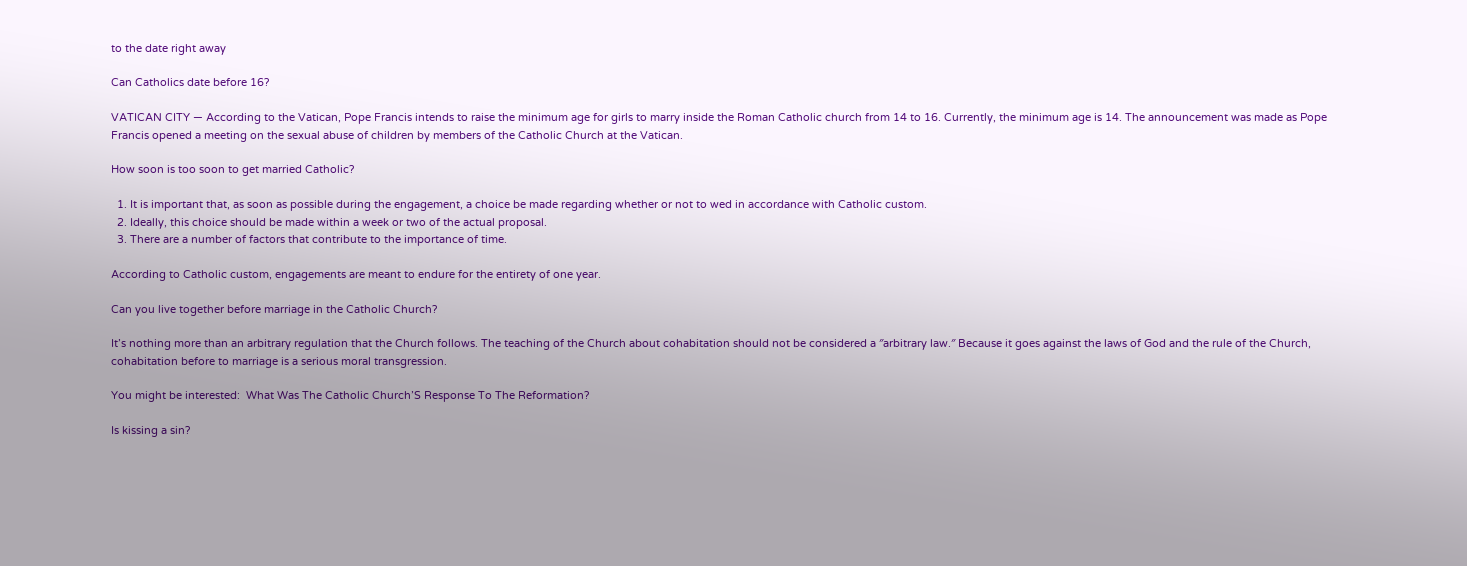to the date right away

Can Catholics date before 16?

VATICAN CITY — According to the Vatican, Pope Francis intends to raise the minimum age for girls to marry inside the Roman Catholic church from 14 to 16. Currently, the minimum age is 14. The announcement was made as Pope Francis opened a meeting on the sexual abuse of children by members of the Catholic Church at the Vatican.

How soon is too soon to get married Catholic?

  1. It is important that, as soon as possible during the engagement, a choice be made regarding whether or not to wed in accordance with Catholic custom.
  2. Ideally, this choice should be made within a week or two of the actual proposal.
  3. There are a number of factors that contribute to the importance of time.

According to Catholic custom, engagements are meant to endure for the entirety of one year.

Can you live together before marriage in the Catholic Church?

It’s nothing more than an arbitrary regulation that the Church follows. The teaching of the Church about cohabitation should not be considered a ″arbitrary law.″ Because it goes against the laws of God and the rule of the Church, cohabitation before to marriage is a serious moral transgression.

You might be interested:  What Was The Catholic Church’S Response To The Reformation?

Is kissing a sin?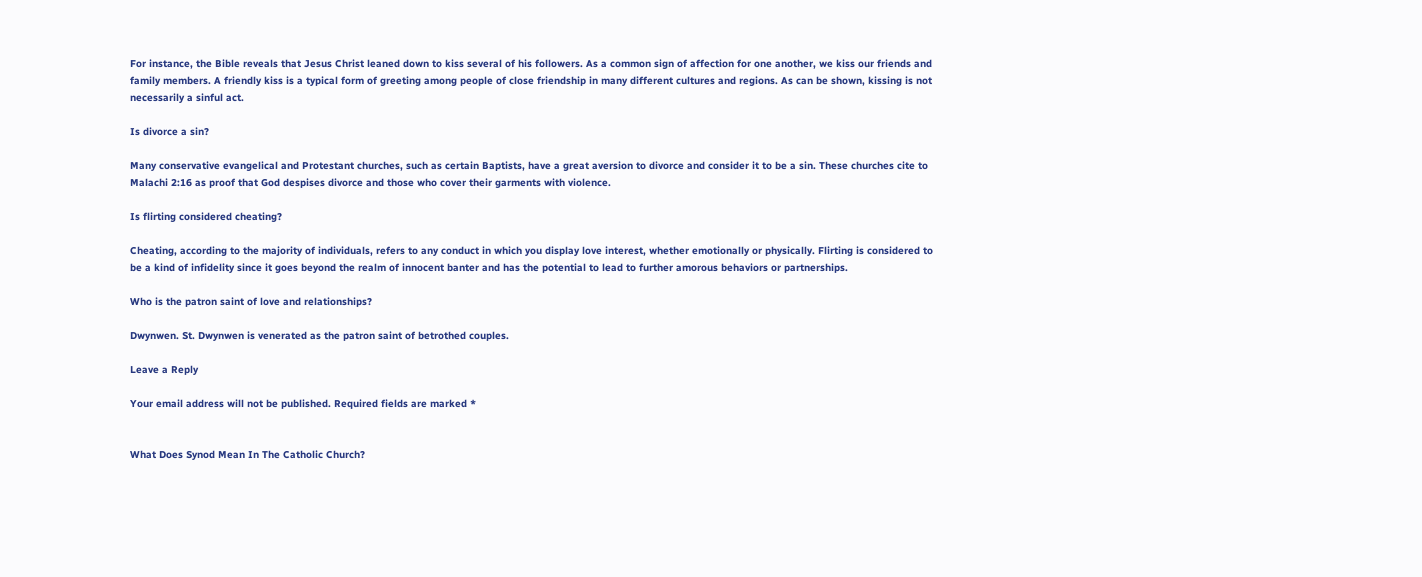For instance, the Bible reveals that Jesus Christ leaned down to kiss several of his followers. As a common sign of affection for one another, we kiss our friends and family members. A friendly kiss is a typical form of greeting among people of close friendship in many different cultures and regions. As can be shown, kissing is not necessarily a sinful act.

Is divorce a sin?

Many conservative evangelical and Protestant churches, such as certain Baptists, have a great aversion to divorce and consider it to be a sin. These churches cite to Malachi 2:16 as proof that God despises divorce and those who cover their garments with violence.

Is flirting considered cheating?

Cheating, according to the majority of individuals, refers to any conduct in which you display love interest, whether emotionally or physically. Flirting is considered to be a kind of infidelity since it goes beyond the realm of innocent banter and has the potential to lead to further amorous behaviors or partnerships.

Who is the patron saint of love and relationships?

Dwynwen. St. Dwynwen is venerated as the patron saint of betrothed couples.

Leave a Reply

Your email address will not be published. Required fields are marked *


What Does Synod Mean In The Catholic Church?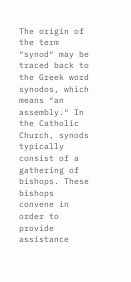The origin of the term ″synod″ may be traced back to the Greek word synodos, which means ″an assembly.″ In the Catholic Church, synods typically consist of a gathering of bishops. These bishops convene in order to provide assistance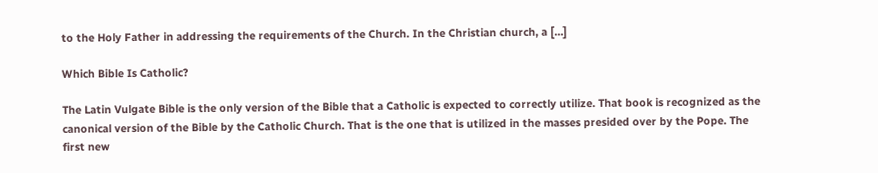to the Holy Father in addressing the requirements of the Church. In the Christian church, a […]

Which Bible Is Catholic?

The Latin Vulgate Bible is the only version of the Bible that a Catholic is expected to correctly utilize. That book is recognized as the canonical version of the Bible by the Catholic Church. That is the one that is utilized in the masses presided over by the Pope. The first new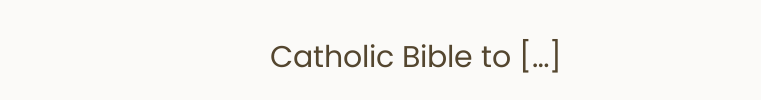Catholic Bible to […]